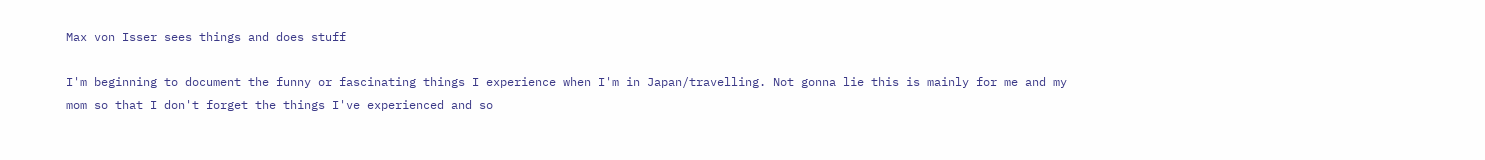Max von Isser sees things and does stuff

I'm beginning to document the funny or fascinating things I experience when I'm in Japan/travelling. Not gonna lie this is mainly for me and my mom so that I don't forget the things I've experienced and so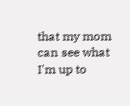that my mom can see what I'm up to